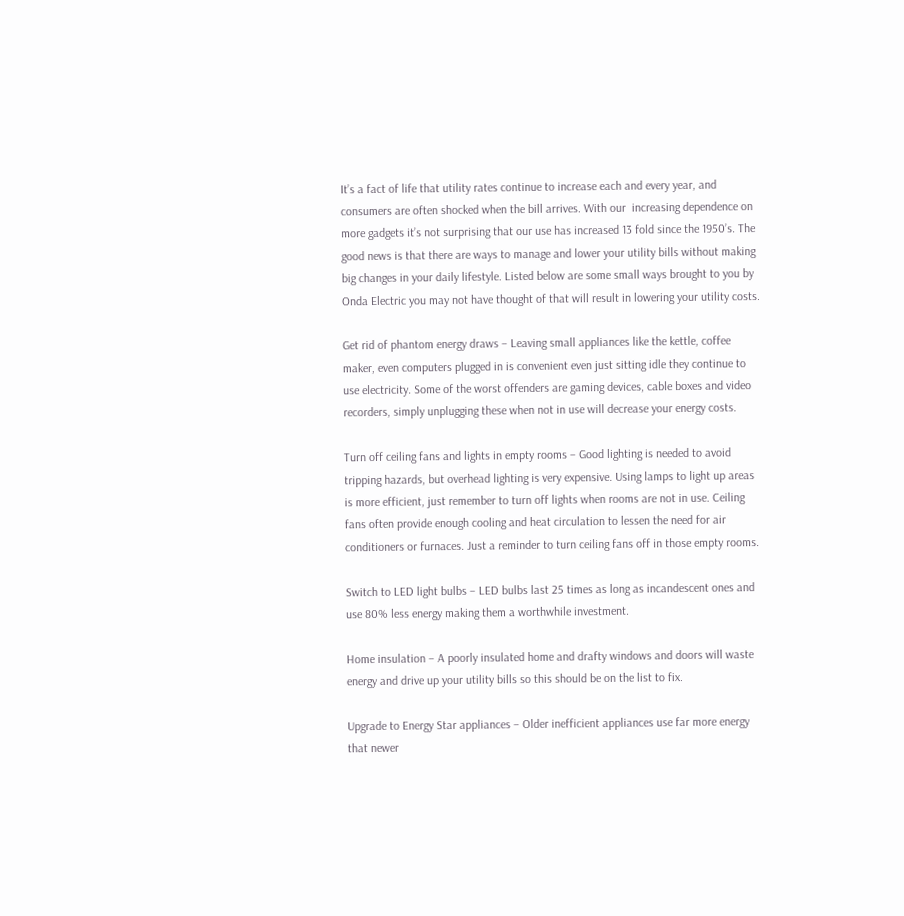It’s a fact of life that utility rates continue to increase each and every year, and consumers are often shocked when the bill arrives. With our  increasing dependence on more gadgets it’s not surprising that our use has increased 13 fold since the 1950’s. The good news is that there are ways to manage and lower your utility bills without making big changes in your daily lifestyle. Listed below are some small ways brought to you by Onda Electric you may not have thought of that will result in lowering your utility costs.

Get rid of phantom energy draws – Leaving small appliances like the kettle, coffee maker, even computers plugged in is convenient even just sitting idle they continue to use electricity. Some of the worst offenders are gaming devices, cable boxes and video recorders, simply unplugging these when not in use will decrease your energy costs.

Turn off ceiling fans and lights in empty rooms – Good lighting is needed to avoid tripping hazards, but overhead lighting is very expensive. Using lamps to light up areas is more efficient, just remember to turn off lights when rooms are not in use. Ceiling fans often provide enough cooling and heat circulation to lessen the need for air conditioners or furnaces. Just a reminder to turn ceiling fans off in those empty rooms.

Switch to LED light bulbs – LED bulbs last 25 times as long as incandescent ones and use 80% less energy making them a worthwhile investment.

Home insulation – A poorly insulated home and drafty windows and doors will waste energy and drive up your utility bills so this should be on the list to fix.

Upgrade to Energy Star appliances – Older inefficient appliances use far more energy that newer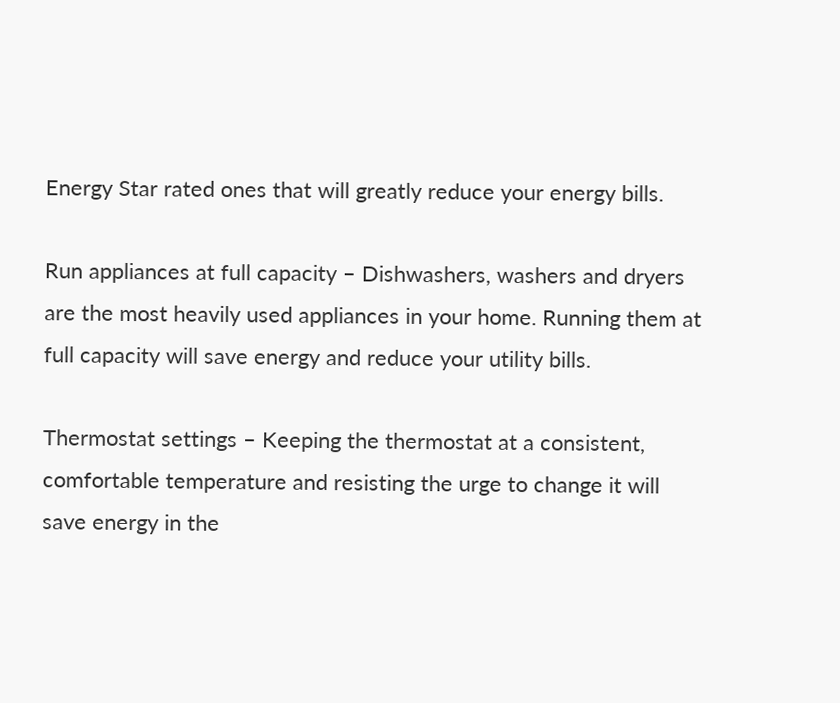Energy Star rated ones that will greatly reduce your energy bills.

Run appliances at full capacity – Dishwashers, washers and dryers are the most heavily used appliances in your home. Running them at full capacity will save energy and reduce your utility bills.

Thermostat settings – Keeping the thermostat at a consistent, comfortable temperature and resisting the urge to change it will save energy in the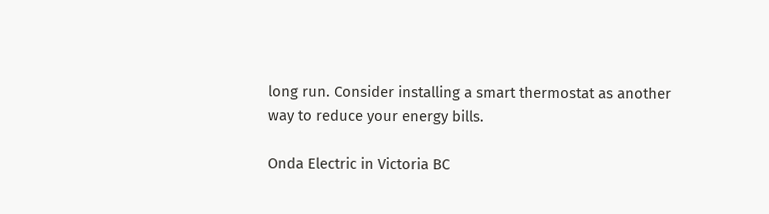long run. Consider installing a smart thermostat as another way to reduce your energy bills.

Onda Electric in Victoria BC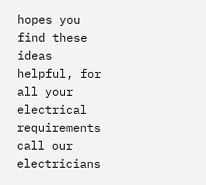hopes you find these ideas helpful, for all your electrical requirements call our electricians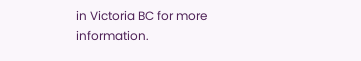in Victoria BC for more information.